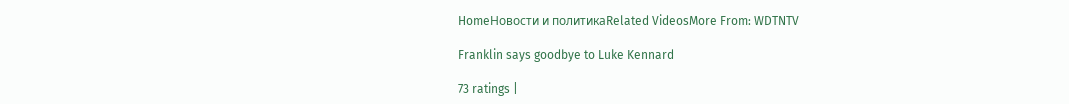HomeНовости и политикаRelated VideosMore From: WDTNTV

Franklin says goodbye to Luke Kennard

73 ratings |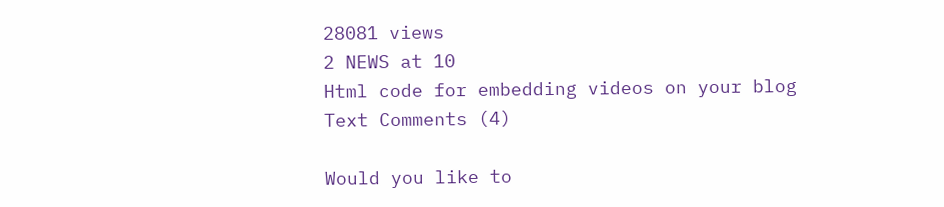28081 views
2 NEWS at 10
Html code for embedding videos on your blog
Text Comments (4)

Would you like to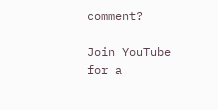comment?

Join YouTube for a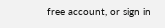free account, or sign in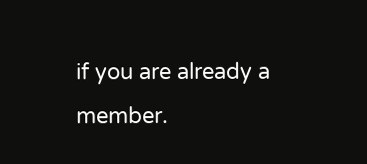if you are already a member.